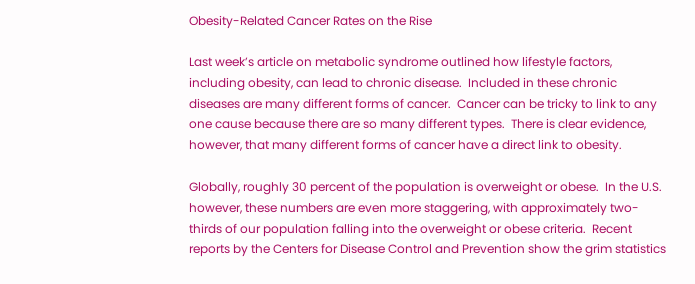Obesity-Related Cancer Rates on the Rise

Last week’s article on metabolic syndrome outlined how lifestyle factors, including obesity, can lead to chronic disease.  Included in these chronic diseases are many different forms of cancer.  Cancer can be tricky to link to any one cause because there are so many different types.  There is clear evidence, however, that many different forms of cancer have a direct link to obesity.

Globally, roughly 30 percent of the population is overweight or obese.  In the U.S. however, these numbers are even more staggering, with approximately two-thirds of our population falling into the overweight or obese criteria.  Recent reports by the Centers for Disease Control and Prevention show the grim statistics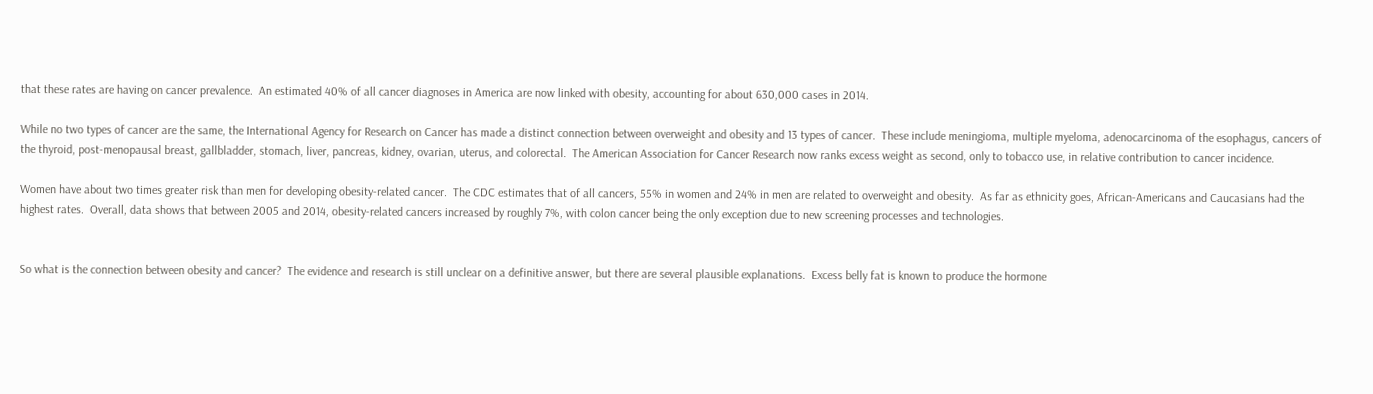that these rates are having on cancer prevalence.  An estimated 40% of all cancer diagnoses in America are now linked with obesity, accounting for about 630,000 cases in 2014.

While no two types of cancer are the same, the International Agency for Research on Cancer has made a distinct connection between overweight and obesity and 13 types of cancer.  These include meningioma, multiple myeloma, adenocarcinoma of the esophagus, cancers of the thyroid, post-menopausal breast, gallbladder, stomach, liver, pancreas, kidney, ovarian, uterus, and colorectal.  The American Association for Cancer Research now ranks excess weight as second, only to tobacco use, in relative contribution to cancer incidence.

Women have about two times greater risk than men for developing obesity-related cancer.  The CDC estimates that of all cancers, 55% in women and 24% in men are related to overweight and obesity.  As far as ethnicity goes, African-Americans and Caucasians had the highest rates.  Overall, data shows that between 2005 and 2014, obesity-related cancers increased by roughly 7%, with colon cancer being the only exception due to new screening processes and technologies.


So what is the connection between obesity and cancer?  The evidence and research is still unclear on a definitive answer, but there are several plausible explanations.  Excess belly fat is known to produce the hormone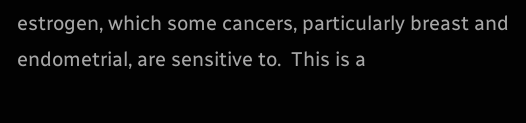estrogen, which some cancers, particularly breast and endometrial, are sensitive to.  This is a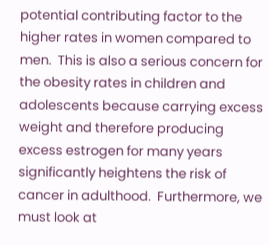potential contributing factor to the higher rates in women compared to men.  This is also a serious concern for the obesity rates in children and adolescents because carrying excess weight and therefore producing excess estrogen for many years significantly heightens the risk of cancer in adulthood.  Furthermore, we must look at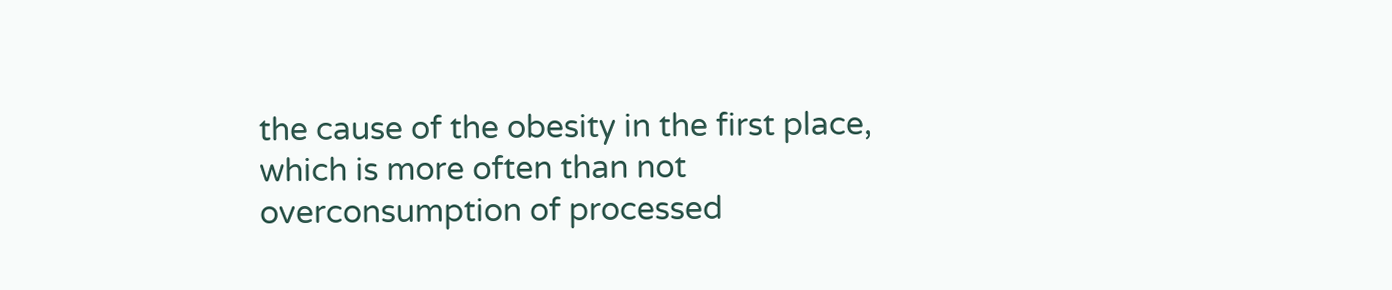the cause of the obesity in the first place, which is more often than not overconsumption of processed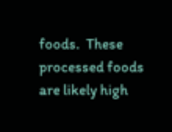foods.  These processed foods are likely high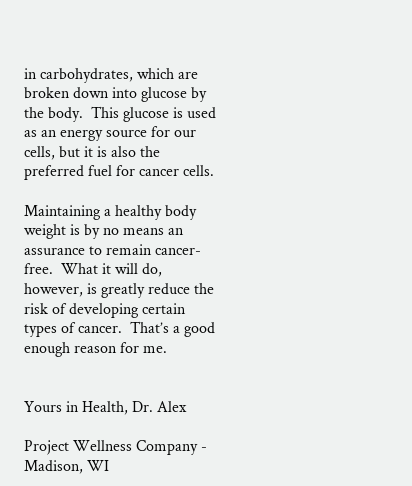in carbohydrates, which are broken down into glucose by the body.  This glucose is used as an energy source for our cells, but it is also the preferred fuel for cancer cells.

Maintaining a healthy body weight is by no means an assurance to remain cancer-free.  What it will do, however, is greatly reduce the risk of developing certain types of cancer.  That’s a good enough reason for me.


Yours in Health, Dr. Alex

Project Wellness Company - Madison, WI